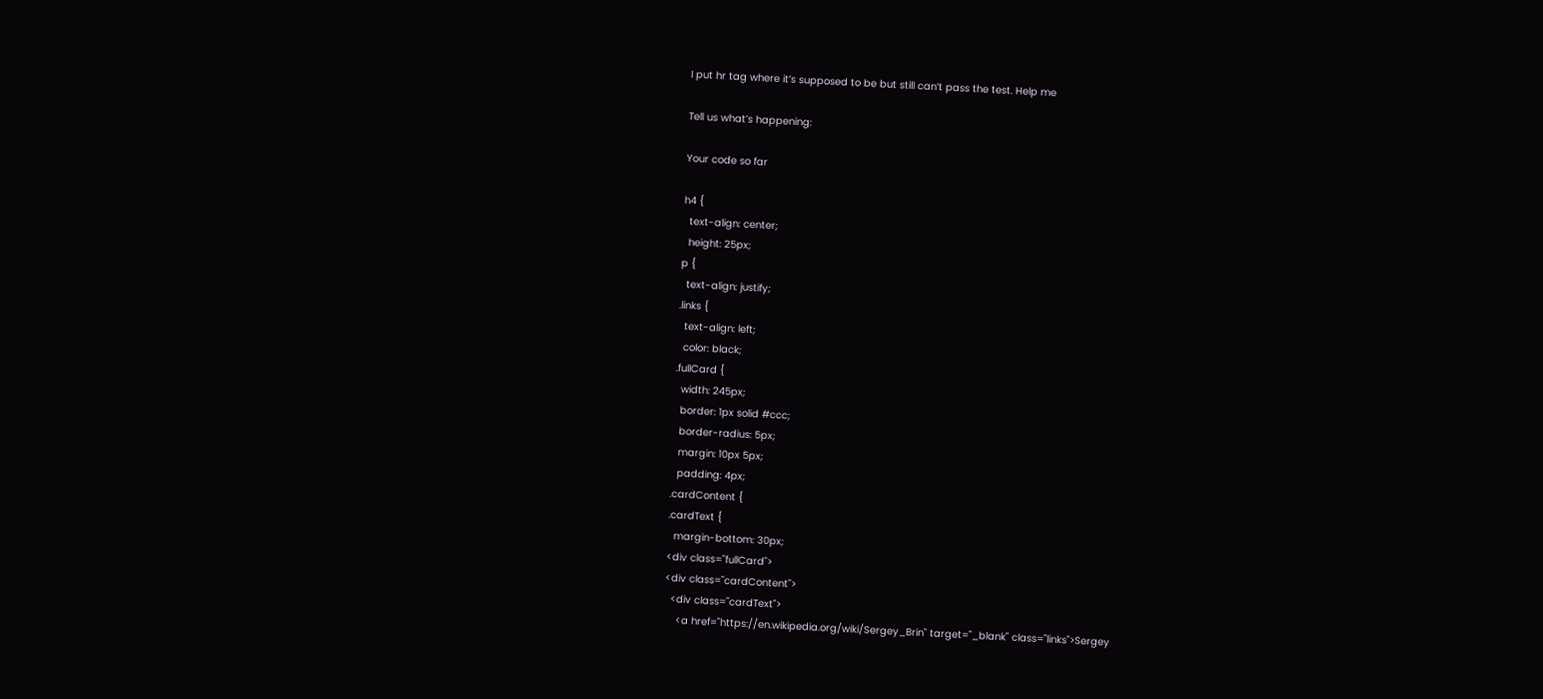I put hr tag where it’s supposed to be but still can’t pass the test. Help me

Tell us what’s happening:

Your code so far

h4 {
  text-align: center;
  height: 25px;
p {
  text-align: justify;
.links {
  text-align: left;
  color: black;
.fullCard {
  width: 245px;
  border: 1px solid #ccc;
  border-radius: 5px;
  margin: 10px 5px;
  padding: 4px;
.cardContent {
.cardText {
  margin-bottom: 30px;
<div class="fullCard">
<div class="cardContent">
  <div class="cardText">
    <a href="https://en.wikipedia.org/wiki/Sergey_Brin" target="_blank" class="links">Sergey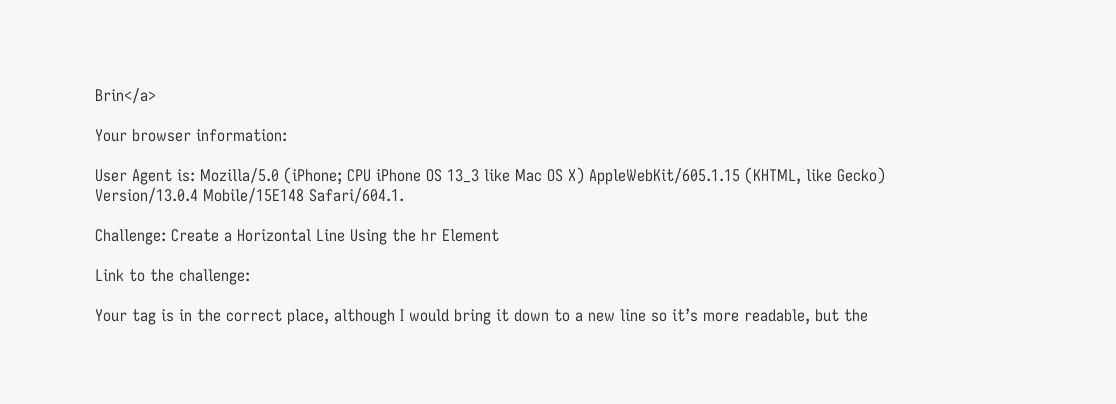Brin</a>

Your browser information:

User Agent is: Mozilla/5.0 (iPhone; CPU iPhone OS 13_3 like Mac OS X) AppleWebKit/605.1.15 (KHTML, like Gecko) Version/13.0.4 Mobile/15E148 Safari/604.1.

Challenge: Create a Horizontal Line Using the hr Element

Link to the challenge:

Your tag is in the correct place, although I would bring it down to a new line so it’s more readable, but the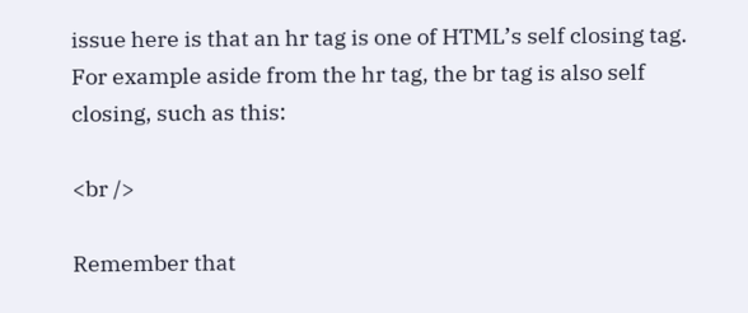issue here is that an hr tag is one of HTML’s self closing tag. For example aside from the hr tag, the br tag is also self closing, such as this:

<br />

Remember that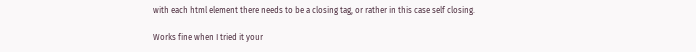with each html element there needs to be a closing tag, or rather in this case self closing.

Works fine when I tried it your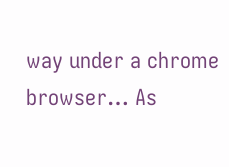way under a chrome browser… As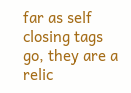far as self closing tags go, they are a relic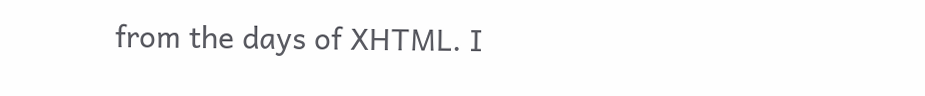from the days of XHTML. I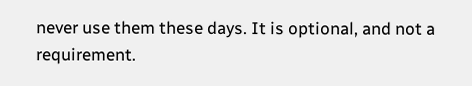never use them these days. It is optional, and not a requirement.